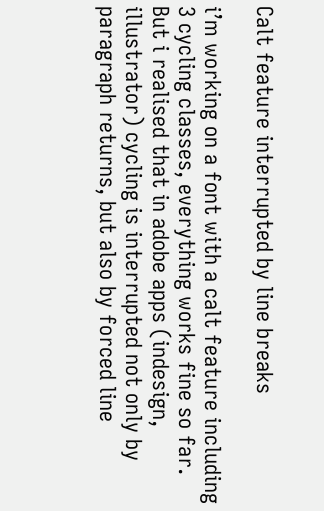Calt feature interrupted by line breaks

i’m working on a font with a calt feature including 3 cycling classes, everything works fine so far. But i realised that in adobe apps (indesign, illustrator) cycling is interrupted not only by paragraph returns, but also by forced line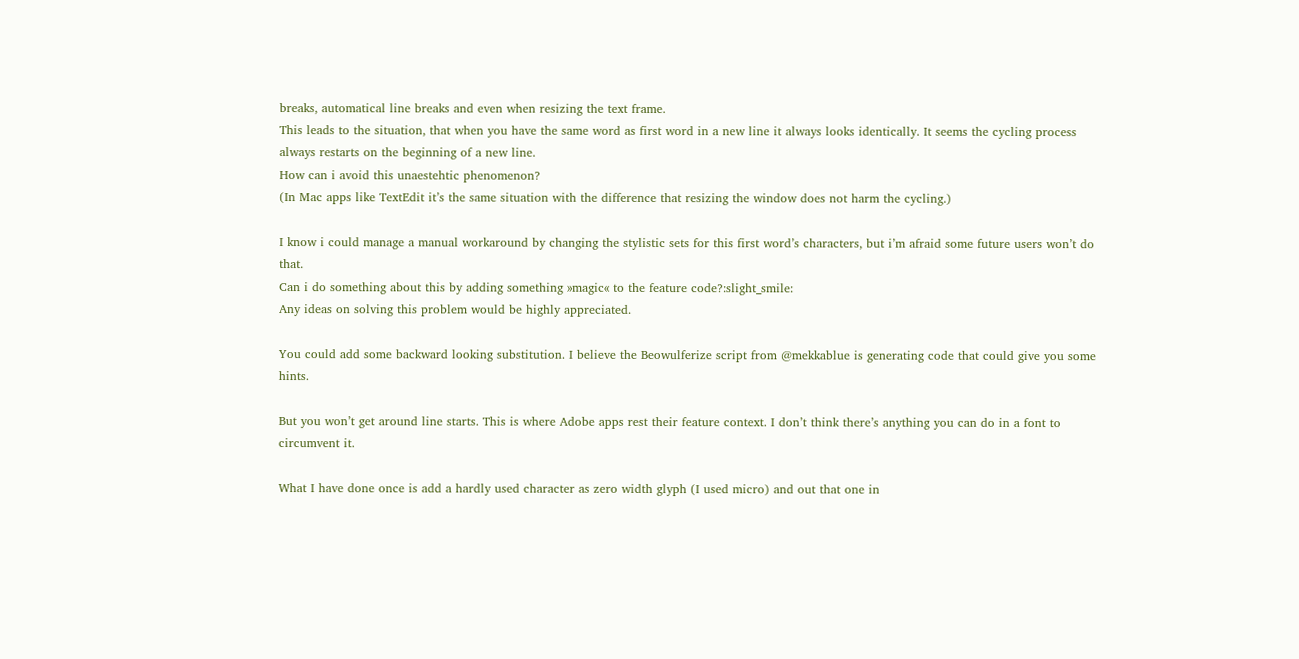breaks, automatical line breaks and even when resizing the text frame.
This leads to the situation, that when you have the same word as first word in a new line it always looks identically. It seems the cycling process always restarts on the beginning of a new line.
How can i avoid this unaestehtic phenomenon?
(In Mac apps like TextEdit it’s the same situation with the difference that resizing the window does not harm the cycling.)

I know i could manage a manual workaround by changing the stylistic sets for this first word’s characters, but i’m afraid some future users won’t do that.
Can i do something about this by adding something »magic« to the feature code?:slight_smile:
Any ideas on solving this problem would be highly appreciated.

You could add some backward looking substitution. I believe the Beowulferize script from @mekkablue is generating code that could give you some hints.

But you won’t get around line starts. This is where Adobe apps rest their feature context. I don’t think there’s anything you can do in a font to circumvent it.

What I have done once is add a hardly used character as zero width glyph (I used micro) and out that one in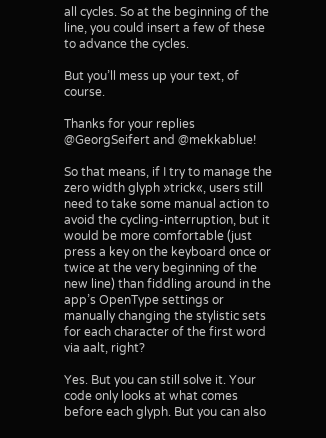all cycles. So at the beginning of the line, you could insert a few of these to advance the cycles.

But you’ll mess up your text, of course.

Thanks for your replies @GeorgSeifert and @mekkablue!

So that means, if I try to manage the zero width glyph »trick«, users still need to take some manual action to avoid the cycling-interruption, but it would be more comfortable (just press a key on the keyboard once or twice at the very beginning of the new line) than fiddling around in the app’s OpenType settings or manually changing the stylistic sets for each character of the first word via aalt, right?

Yes. But you can still solve it. Your code only looks at what comes before each glyph. But you can also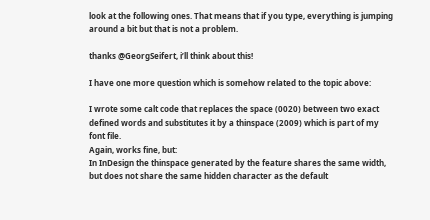look at the following ones. That means that if you type, everything is jumping around a bit but that is not a problem.

thanks @GeorgSeifert, i’ll think about this!

I have one more question which is somehow related to the topic above:

I wrote some calt code that replaces the space (0020) between two exact defined words and substitutes it by a thinspace (2009) which is part of my font file.
Again, works fine, but:
In InDesign the thinspace generated by the feature shares the same width, but does not share the same hidden character as the default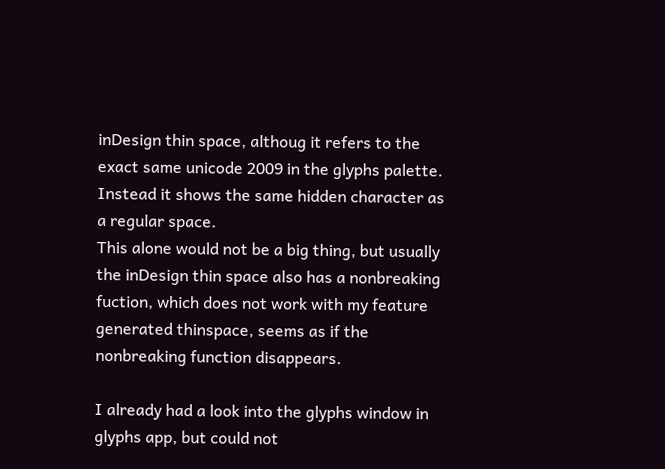inDesign thin space, althoug it refers to the exact same unicode 2009 in the glyphs palette. Instead it shows the same hidden character as a regular space.
This alone would not be a big thing, but usually the inDesign thin space also has a nonbreaking fuction, which does not work with my feature generated thinspace, seems as if the nonbreaking function disappears.

I already had a look into the glyphs window in glyphs app, but could not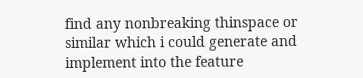find any nonbreaking thinspace or similar which i could generate and implement into the feature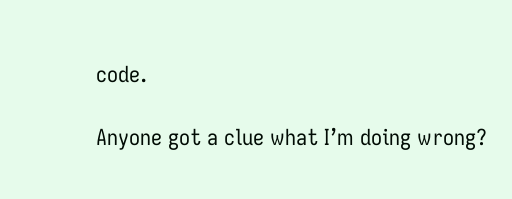code.

Anyone got a clue what I’m doing wrong?